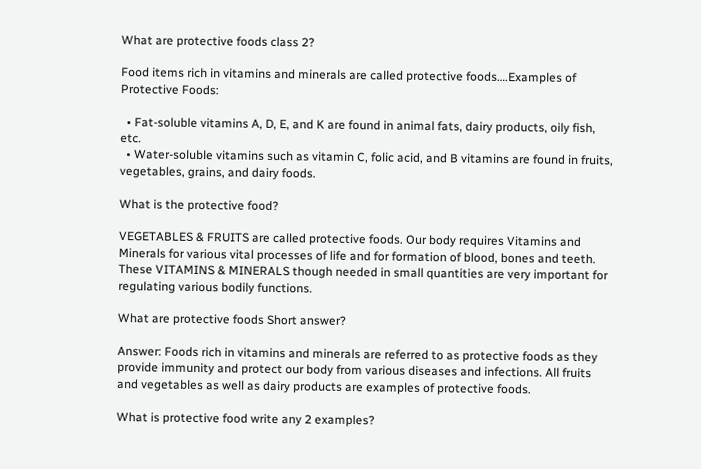What are protective foods class 2?

Food items rich in vitamins and minerals are called protective foods….Examples of Protective Foods:

  • Fat-soluble vitamins A, D, E, and K are found in animal fats, dairy products, oily fish, etc.
  • Water-soluble vitamins such as vitamin C, folic acid, and B vitamins are found in fruits, vegetables, grains, and dairy foods.

What is the protective food?

VEGETABLES & FRUITS are called protective foods. Our body requires Vitamins and Minerals for various vital processes of life and for formation of blood, bones and teeth. These VITAMINS & MINERALS though needed in small quantities are very important for regulating various bodily functions.

What are protective foods Short answer?

Answer: Foods rich in vitamins and minerals are referred to as protective foods as they provide immunity and protect our body from various diseases and infections. All fruits and vegetables as well as dairy products are examples of protective foods.

What is protective food write any 2 examples?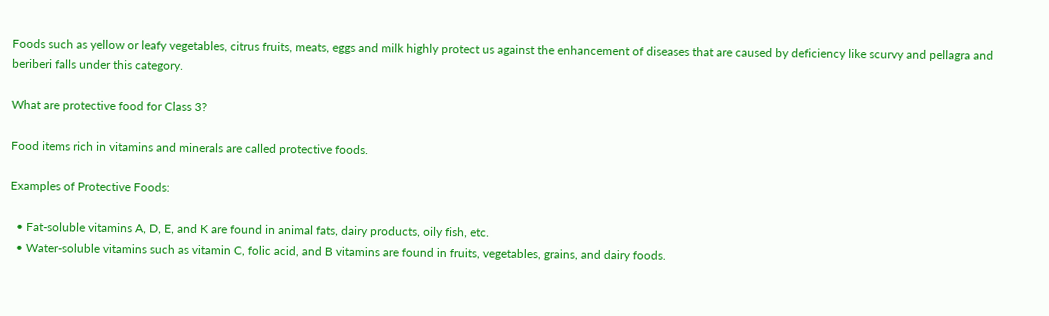Foods such as yellow or leafy vegetables, citrus fruits, meats, eggs and milk highly protect us against the enhancement of diseases that are caused by deficiency like scurvy and pellagra and beriberi falls under this category.

What are protective food for Class 3?

Food items rich in vitamins and minerals are called protective foods.

Examples of Protective Foods:

  • Fat-soluble vitamins A, D, E, and K are found in animal fats, dairy products, oily fish, etc.
  • Water-soluble vitamins such as vitamin C, folic acid, and B vitamins are found in fruits, vegetables, grains, and dairy foods.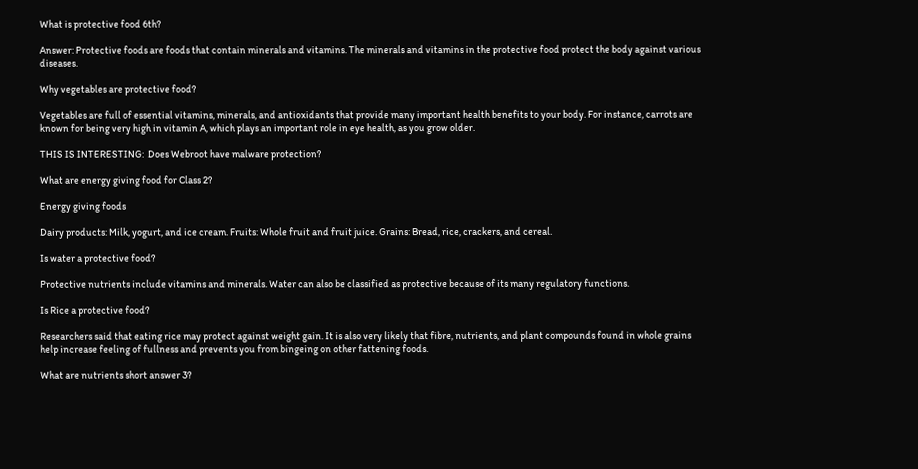What is protective food 6th?

Answer: Protective foods are foods that contain minerals and vitamins. The minerals and vitamins in the protective food protect the body against various diseases.

Why vegetables are protective food?

Vegetables are full of essential vitamins, minerals, and antioxidants that provide many important health benefits to your body. For instance, carrots are known for being very high in vitamin A, which plays an important role in eye health, as you grow older.

THIS IS INTERESTING:  Does Webroot have malware protection?

What are energy giving food for Class 2?

Energy giving foods

Dairy products: Milk, yogurt, and ice cream. Fruits: Whole fruit and fruit juice. Grains: Bread, rice, crackers, and cereal.

Is water a protective food?

Protective nutrients include vitamins and minerals. Water can also be classified as protective because of its many regulatory functions.

Is Rice a protective food?

Researchers said that eating rice may protect against weight gain. It is also very likely that fibre, nutrients, and plant compounds found in whole grains help increase feeling of fullness and prevents you from bingeing on other fattening foods.

What are nutrients short answer 3?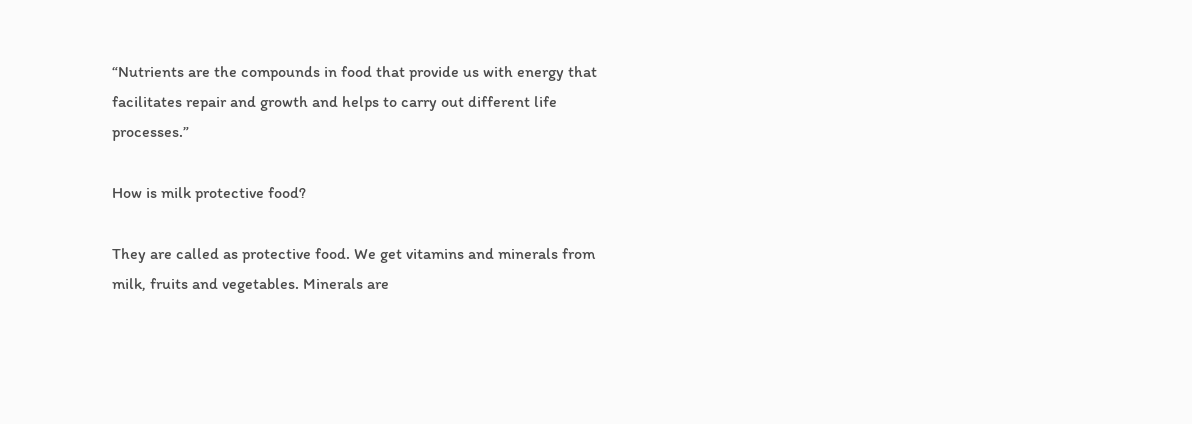“Nutrients are the compounds in food that provide us with energy that facilitates repair and growth and helps to carry out different life processes.”

How is milk protective food?

They are called as protective food. We get vitamins and minerals from milk, fruits and vegetables. Minerals are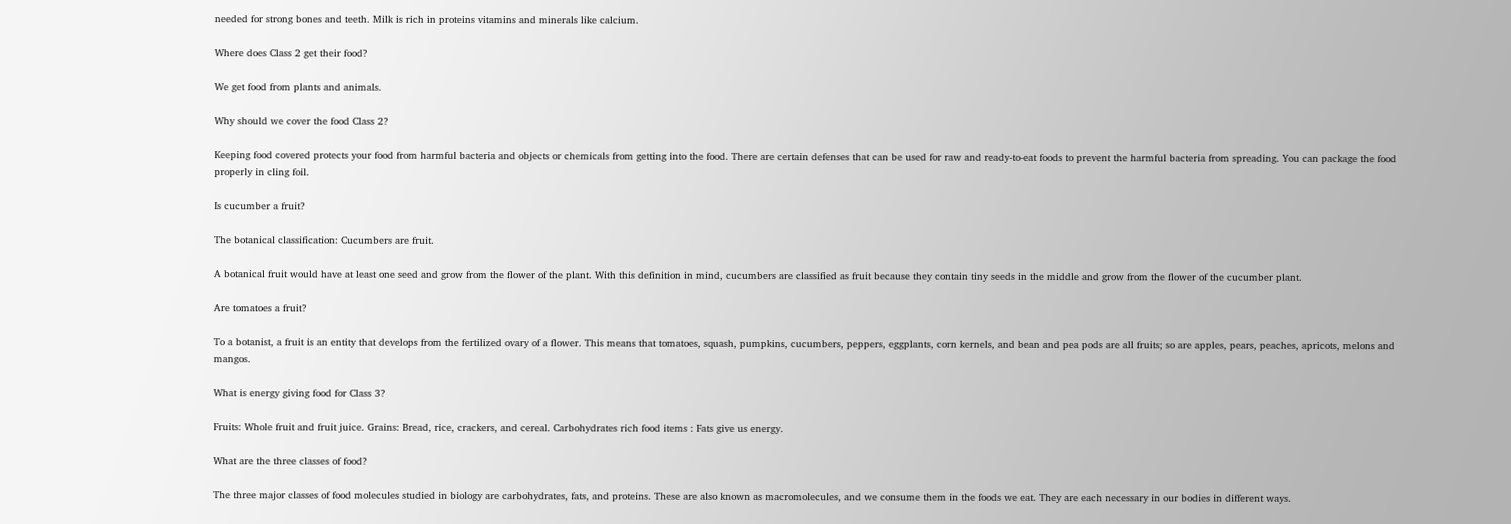needed for strong bones and teeth. Milk is rich in proteins vitamins and minerals like calcium.

Where does Class 2 get their food?

We get food from plants and animals.

Why should we cover the food Class 2?

Keeping food covered protects your food from harmful bacteria and objects or chemicals from getting into the food. There are certain defenses that can be used for raw and ready-to-eat foods to prevent the harmful bacteria from spreading. You can package the food properly in cling foil.

Is cucumber a fruit?

The botanical classification: Cucumbers are fruit.

A botanical fruit would have at least one seed and grow from the flower of the plant. With this definition in mind, cucumbers are classified as fruit because they contain tiny seeds in the middle and grow from the flower of the cucumber plant.

Are tomatoes a fruit?

To a botanist, a fruit is an entity that develops from the fertilized ovary of a flower. This means that tomatoes, squash, pumpkins, cucumbers, peppers, eggplants, corn kernels, and bean and pea pods are all fruits; so are apples, pears, peaches, apricots, melons and mangos.

What is energy giving food for Class 3?

Fruits: Whole fruit and fruit juice. Grains: Bread, rice, crackers, and cereal. Carbohydrates rich food items : Fats give us energy.

What are the three classes of food?

The three major classes of food molecules studied in biology are carbohydrates, fats, and proteins. These are also known as macromolecules, and we consume them in the foods we eat. They are each necessary in our bodies in different ways.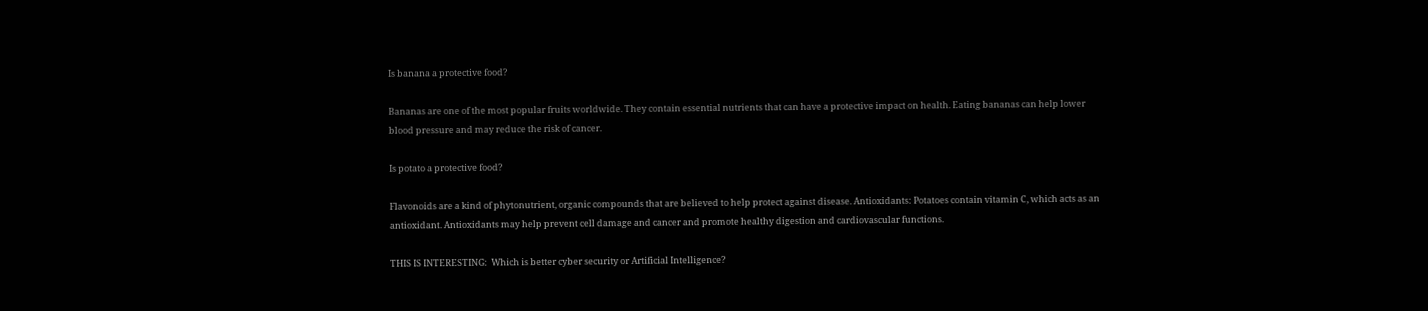Is banana a protective food?

Bananas are one of the most popular fruits worldwide. They contain essential nutrients that can have a protective impact on health. Eating bananas can help lower blood pressure and may reduce the risk of cancer.

Is potato a protective food?

Flavonoids are a kind of phytonutrient, organic compounds that are believed to help protect against disease. Antioxidants: Potatoes contain vitamin C, which acts as an antioxidant. Antioxidants may help prevent cell damage and cancer and promote healthy digestion and cardiovascular functions.

THIS IS INTERESTING:  Which is better cyber security or Artificial Intelligence?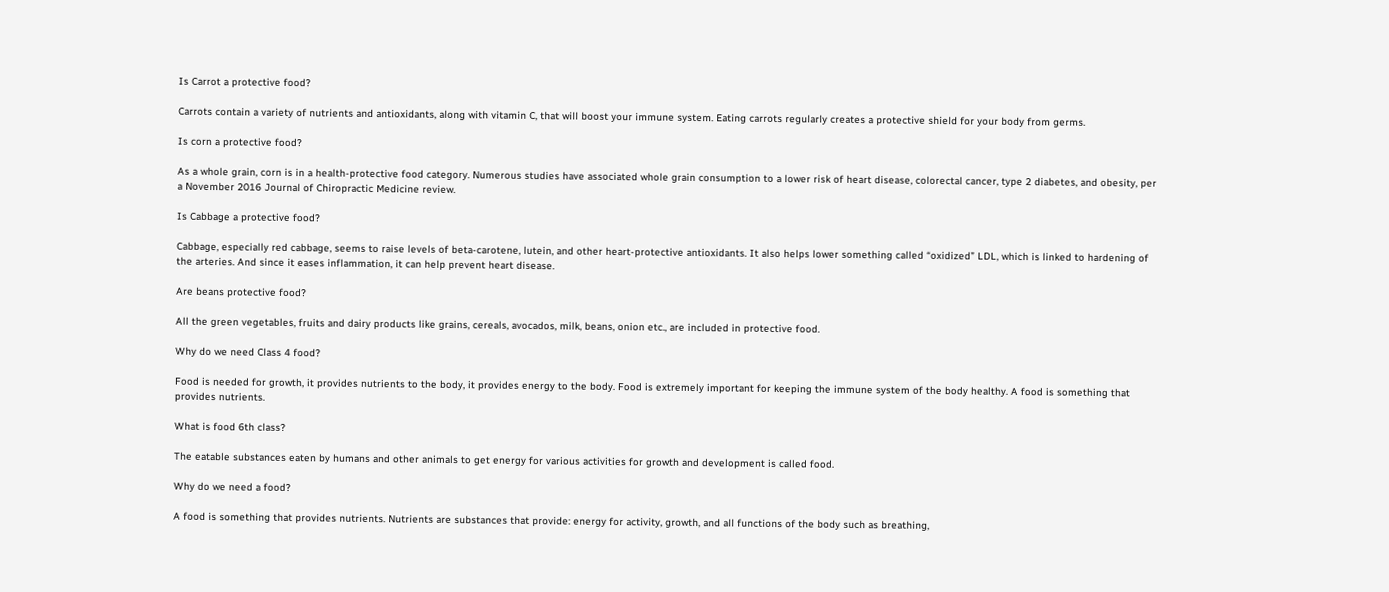Is Carrot a protective food?

Carrots contain a variety of nutrients and antioxidants, along with vitamin C, that will boost your immune system. Eating carrots regularly creates a protective shield for your body from germs.

Is corn a protective food?

As a whole grain, corn is in a health-protective food category. Numerous studies have associated whole grain consumption to a lower risk of heart disease, colorectal cancer, type 2 diabetes, and obesity, per a November 2016 Journal of Chiropractic Medicine review.

Is Cabbage a protective food?

Cabbage, especially red cabbage, seems to raise levels of beta-carotene, lutein, and other heart-protective antioxidants. It also helps lower something called “oxidized” LDL, which is linked to hardening of the arteries. And since it eases inflammation, it can help prevent heart disease.

Are beans protective food?

All the green vegetables, fruits and dairy products like grains, cereals, avocados, milk, beans, onion etc., are included in protective food.

Why do we need Class 4 food?

Food is needed for growth, it provides nutrients to the body, it provides energy to the body. Food is extremely important for keeping the immune system of the body healthy. A food is something that provides nutrients.

What is food 6th class?

The eatable substances eaten by humans and other animals to get energy for various activities for growth and development is called food.

Why do we need a food?

A food is something that provides nutrients. Nutrients are substances that provide: energy for activity, growth, and all functions of the body such as breathing,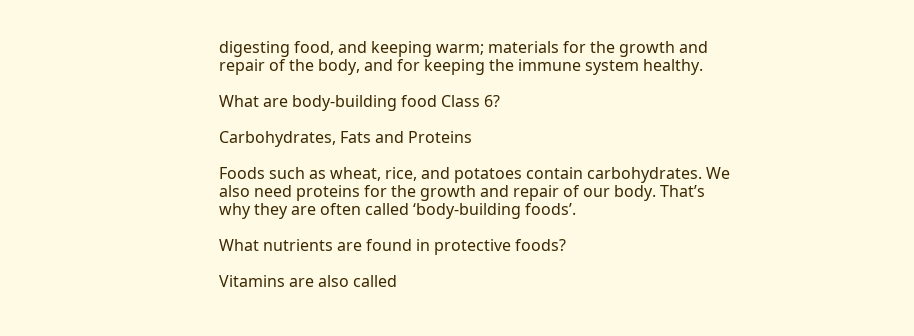digesting food, and keeping warm; materials for the growth and repair of the body, and for keeping the immune system healthy.

What are body-building food Class 6?

Carbohydrates, Fats and Proteins

Foods such as wheat, rice, and potatoes contain carbohydrates. We also need proteins for the growth and repair of our body. That’s why they are often called ‘body-building foods’.

What nutrients are found in protective foods?

Vitamins are also called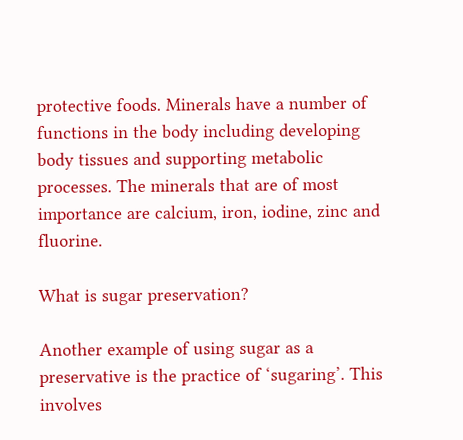protective foods. Minerals have a number of functions in the body including developing body tissues and supporting metabolic processes. The minerals that are of most importance are calcium, iron, iodine, zinc and fluorine.

What is sugar preservation?

Another example of using sugar as a preservative is the practice of ‘sugaring’. This involves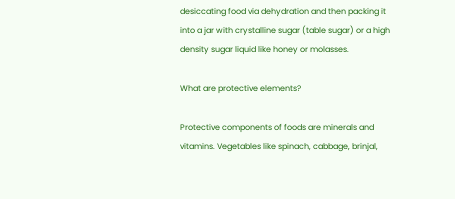desiccating food via dehydration and then packing it into a jar with crystalline sugar (table sugar) or a high density sugar liquid like honey or molasses.

What are protective elements?

Protective components of foods are minerals and vitamins. Vegetables like spinach, cabbage, brinjal,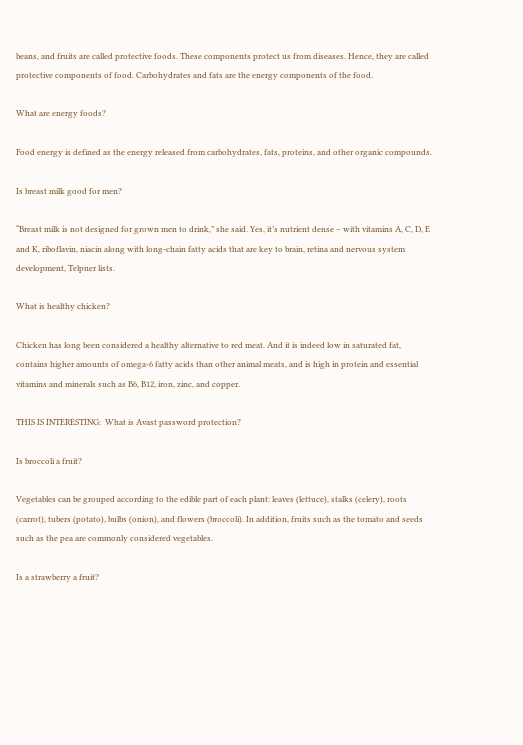beans, and fruits are called protective foods. These components protect us from diseases. Hence, they are called protective components of food. Carbohydrates and fats are the energy components of the food.

What are energy foods?

Food energy is defined as the energy released from carbohydrates, fats, proteins, and other organic compounds.

Is breast milk good for men?

“Breast milk is not designed for grown men to drink,” she said. Yes, it’s nutrient dense – with vitamins A, C, D, E and K, riboflavin, niacin along with long-chain fatty acids that are key to brain, retina and nervous system development, Telpner lists.

What is healthy chicken?

Chicken has long been considered a healthy alternative to red meat. And it is indeed low in saturated fat, contains higher amounts of omega-6 fatty acids than other animal meats, and is high in protein and essential vitamins and minerals such as B6, B12, iron, zinc, and copper.

THIS IS INTERESTING:  What is Avast password protection?

Is broccoli a fruit?

Vegetables can be grouped according to the edible part of each plant: leaves (lettuce), stalks (celery), roots (carrot), tubers (potato), bulbs (onion), and flowers (broccoli). In addition, fruits such as the tomato and seeds such as the pea are commonly considered vegetables.

Is a strawberry a fruit?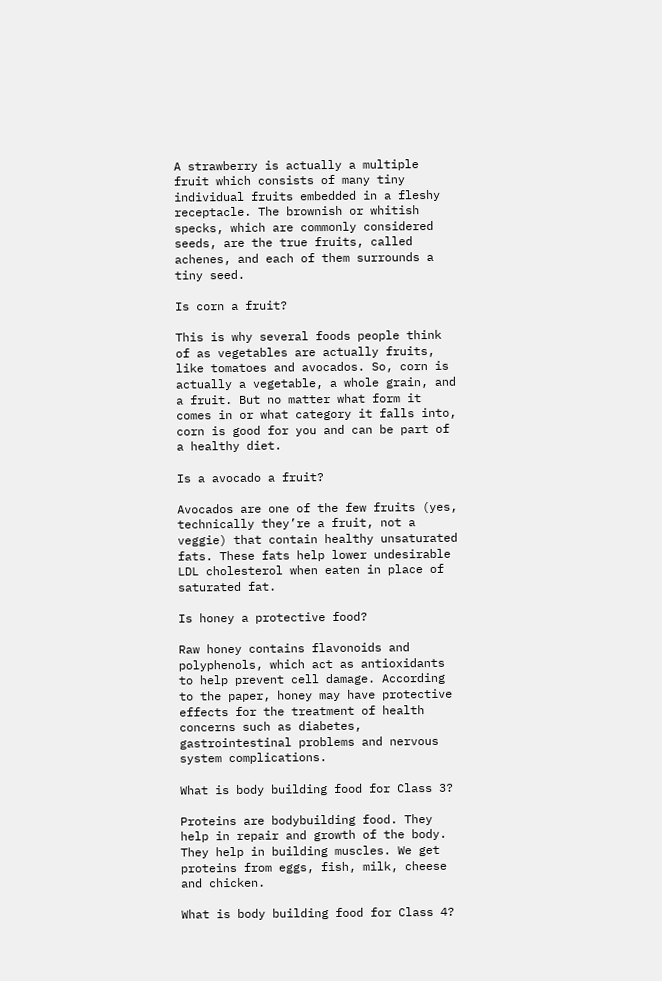A strawberry is actually a multiple fruit which consists of many tiny individual fruits embedded in a fleshy receptacle. The brownish or whitish specks, which are commonly considered seeds, are the true fruits, called achenes, and each of them surrounds a tiny seed.

Is corn a fruit?

This is why several foods people think of as vegetables are actually fruits, like tomatoes and avocados. So, corn is actually a vegetable, a whole grain, and a fruit. But no matter what form it comes in or what category it falls into, corn is good for you and can be part of a healthy diet.

Is a avocado a fruit?

Avocados are one of the few fruits (yes, technically they’re a fruit, not a veggie) that contain healthy unsaturated fats. These fats help lower undesirable LDL cholesterol when eaten in place of saturated fat.

Is honey a protective food?

Raw honey contains flavonoids and polyphenols, which act as antioxidants to help prevent cell damage. According to the paper, honey may have protective effects for the treatment of health concerns such as diabetes, gastrointestinal problems and nervous system complications.

What is body building food for Class 3?

Proteins are bodybuilding food. They help in repair and growth of the body. They help in building muscles. We get proteins from eggs, fish, milk, cheese and chicken.

What is body building food for Class 4?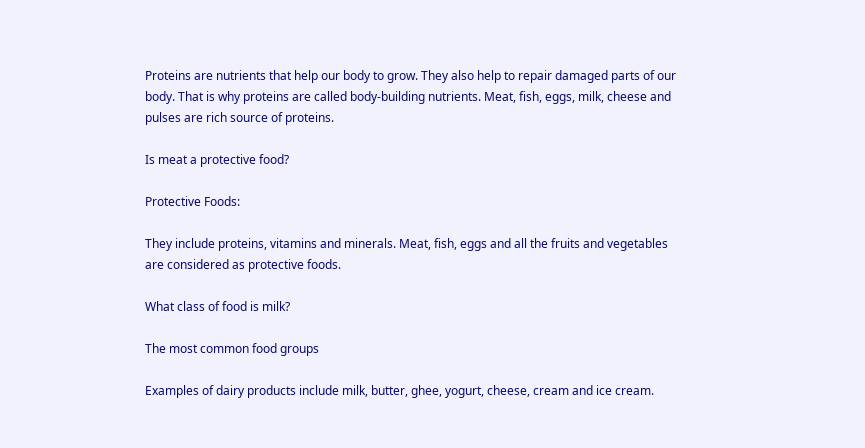Proteins are nutrients that help our body to grow. They also help to repair damaged parts of our body. That is why proteins are called body-building nutrients. Meat, fish, eggs, milk, cheese and pulses are rich source of proteins.

Is meat a protective food?

Protective Foods:

They include proteins, vitamins and minerals. Meat, fish, eggs and all the fruits and vegetables are considered as protective foods.

What class of food is milk?

The most common food groups

Examples of dairy products include milk, butter, ghee, yogurt, cheese, cream and ice cream.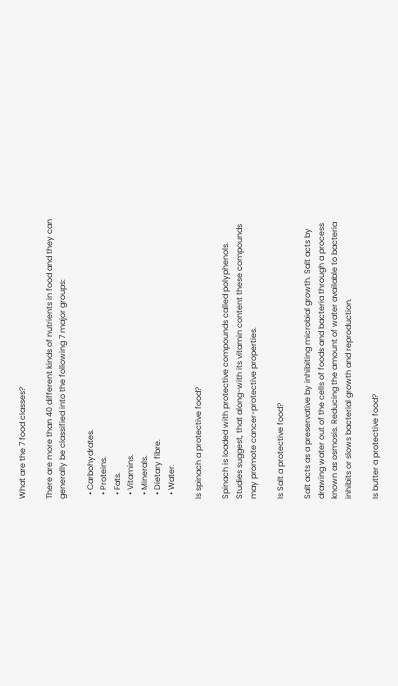What are the 7 food classes?

There are more than 40 different kinds of nutrients in food and they can generally be classified into the following 7 major groups:

  • Carbohydrates.
  • Proteins.
  • Fats.
  • Vitamins.
  • Minerals.
  • Dietary fibre.
  • Water.

Is spinach a protective food?

Spinach is loaded with protective compounds called polyphenols. Studies suggest, that along-with its vitamin content these compounds may promote cancer-protective properties.

Is Salt a protective food?

Salt acts as a preservative by inhibiting microbial growth. Salt acts by drawing water out of the cells of foods and bacteria through a process known as osmosis. Reducing the amount of water available to bacteria inhibits or slows bacterial growth and reproduction.

Is butter a protective food?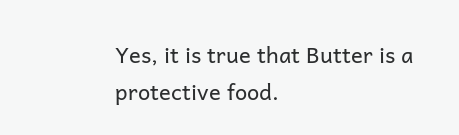Yes, it is true that Butter is a protective food.